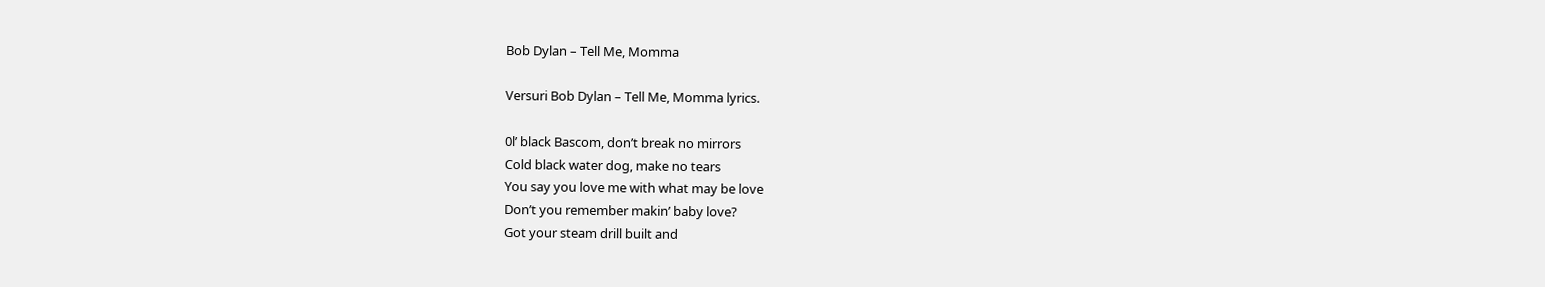Bob Dylan – Tell Me, Momma

Versuri Bob Dylan – Tell Me, Momma lyrics.

0l’ black Bascom, don’t break no mirrors
Cold black water dog, make no tears
You say you love me with what may be love
Don’t you remember makin’ baby love?
Got your steam drill built and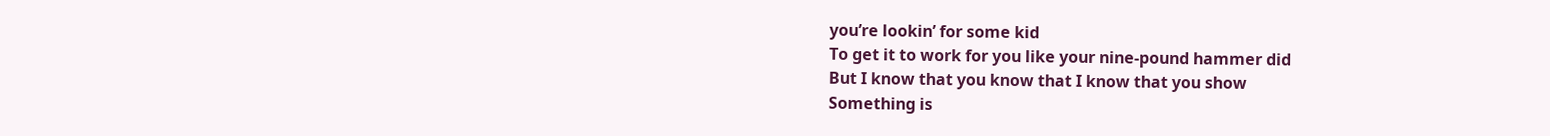you’re lookin’ for some kid
To get it to work for you like your nine-pound hammer did
But I know that you know that I know that you show
Something is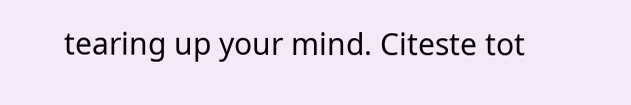tearing up your mind. Citeste tot